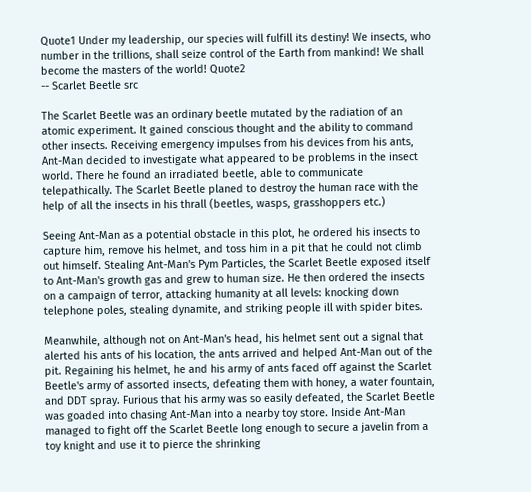Quote1 Under my leadership, our species will fulfill its destiny! We insects, who number in the trillions, shall seize control of the Earth from mankind! We shall become the masters of the world! Quote2
-- Scarlet Beetle src

The Scarlet Beetle was an ordinary beetle mutated by the radiation of an atomic experiment. It gained conscious thought and the ability to command other insects. Receiving emergency impulses from his devices from his ants, Ant-Man decided to investigate what appeared to be problems in the insect world. There he found an irradiated beetle, able to communicate telepathically. The Scarlet Beetle planed to destroy the human race with the help of all the insects in his thrall (beetles, wasps, grasshoppers etc.)

Seeing Ant-Man as a potential obstacle in this plot, he ordered his insects to capture him, remove his helmet, and toss him in a pit that he could not climb out himself. Stealing Ant-Man's Pym Particles, the Scarlet Beetle exposed itself to Ant-Man's growth gas and grew to human size. He then ordered the insects on a campaign of terror, attacking humanity at all levels: knocking down telephone poles, stealing dynamite, and striking people ill with spider bites.

Meanwhile, although not on Ant-Man's head, his helmet sent out a signal that alerted his ants of his location, the ants arrived and helped Ant-Man out of the pit. Regaining his helmet, he and his army of ants faced off against the Scarlet Beetle's army of assorted insects, defeating them with honey, a water fountain, and DDT spray. Furious that his army was so easily defeated, the Scarlet Beetle was goaded into chasing Ant-Man into a nearby toy store. Inside Ant-Man managed to fight off the Scarlet Beetle long enough to secure a javelin from a toy knight and use it to pierce the shrinking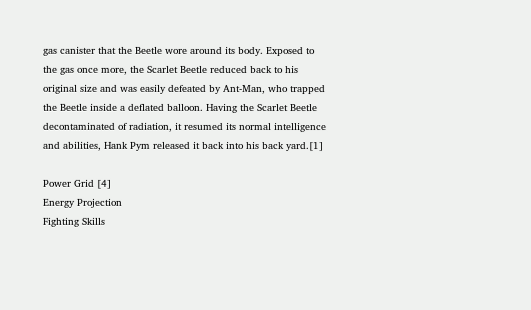gas canister that the Beetle wore around its body. Exposed to the gas once more, the Scarlet Beetle reduced back to his original size and was easily defeated by Ant-Man, who trapped the Beetle inside a deflated balloon. Having the Scarlet Beetle decontaminated of radiation, it resumed its normal intelligence and abilities, Hank Pym released it back into his back yard.[1]

Power Grid [4]
Energy Projection
Fighting Skills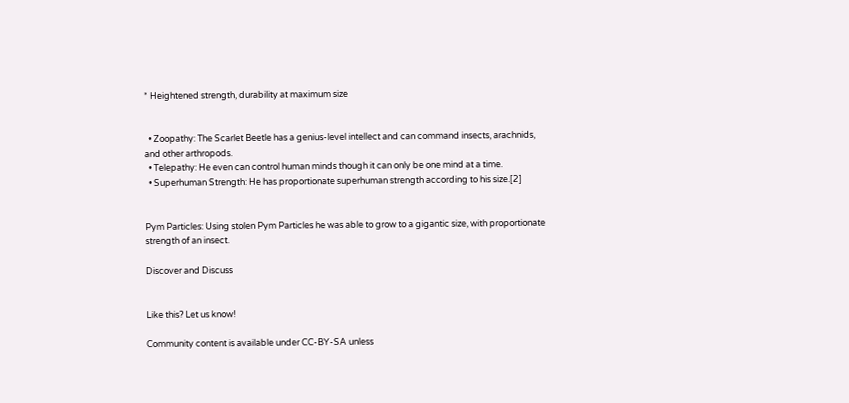* Heightened strength, durability at maximum size


  • Zoopathy: The Scarlet Beetle has a genius-level intellect and can command insects, arachnids, and other arthropods.
  • Telepathy: He even can control human minds though it can only be one mind at a time.
  • Superhuman Strength: He has proportionate superhuman strength according to his size.[2]


Pym Particles: Using stolen Pym Particles he was able to grow to a gigantic size, with proportionate strength of an insect.

Discover and Discuss


Like this? Let us know!

Community content is available under CC-BY-SA unless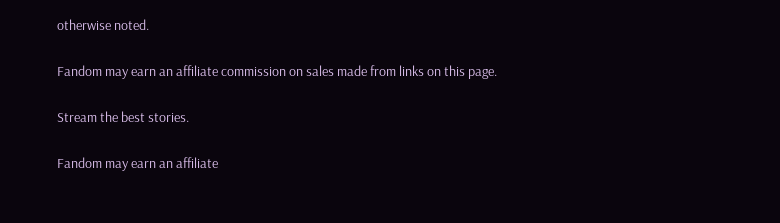otherwise noted.

Fandom may earn an affiliate commission on sales made from links on this page.

Stream the best stories.

Fandom may earn an affiliate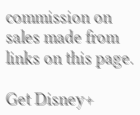commission on sales made from links on this page.

Get Disney+